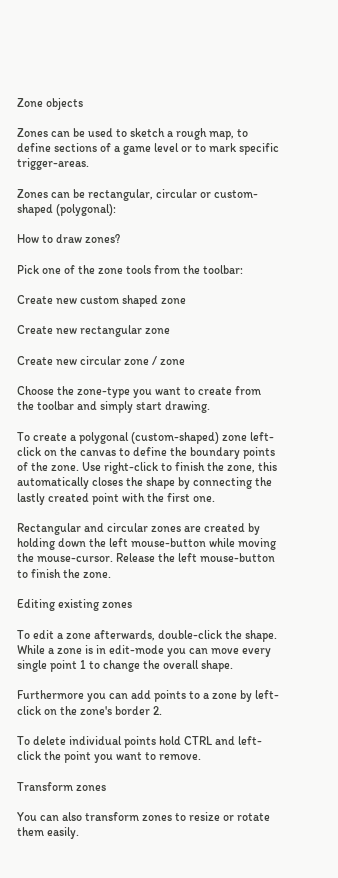Zone objects

Zones can be used to sketch a rough map, to define sections of a game level or to mark specific trigger-areas.

Zones can be rectangular, circular or custom-shaped (polygonal):

How to draw zones?

Pick one of the zone tools from the toolbar:

Create new custom shaped zone

Create new rectangular zone

Create new circular zone / zone

Choose the zone-type you want to create from the toolbar and simply start drawing.

To create a polygonal (custom-shaped) zone left-click on the canvas to define the boundary points of the zone. Use right-click to finish the zone, this automatically closes the shape by connecting the lastly created point with the first one.

Rectangular and circular zones are created by holding down the left mouse-button while moving the mouse-cursor. Release the left mouse-button to finish the zone.

Editing existing zones

To edit a zone afterwards, double-click the shape. While a zone is in edit-mode you can move every single point 1 to change the overall shape.

Furthermore you can add points to a zone by left-click on the zone's border 2.

To delete individual points hold CTRL and left-click the point you want to remove.

Transform zones

You can also transform zones to resize or rotate them easily.